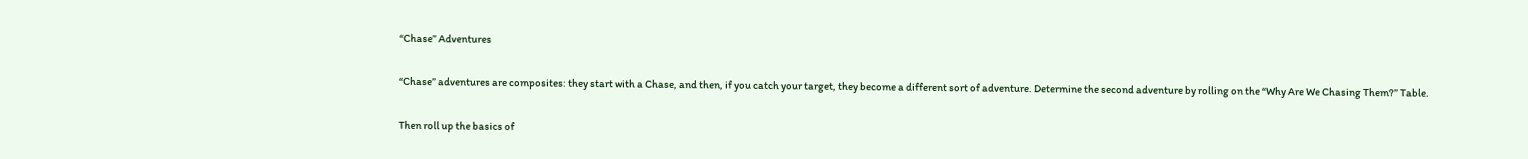“Chase” Adventures

“Chase” adventures are composites: they start with a Chase, and then, if you catch your target, they become a different sort of adventure. Determine the second adventure by rolling on the “Why Are We Chasing Them?” Table.

Then roll up the basics of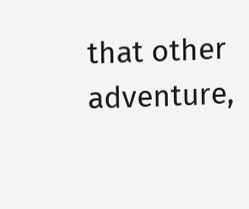that other adventure,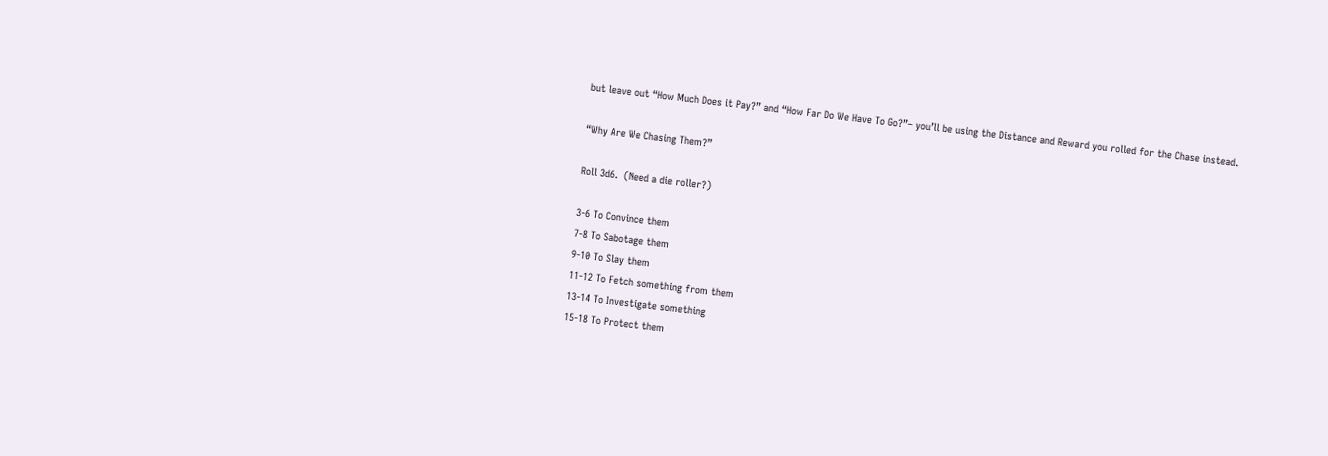but leave out “How Much Does it Pay?” and “How Far Do We Have To Go?”– you’ll be using the Distance and Reward you rolled for the Chase instead.

“Why Are We Chasing Them?”

Roll 3d6.  (Need a die roller?)

3-6 To Convince them
7-8 To Sabotage them
9-10 To Slay them
11-12 To Fetch something from them
13-14 To Investigate something
15-18 To Protect them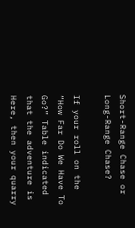Short-Range Chase or Long-Range Chase?

If your roll on the “How Far Do We Have To Go?” Table indicated that the adventure is Here, then your quarry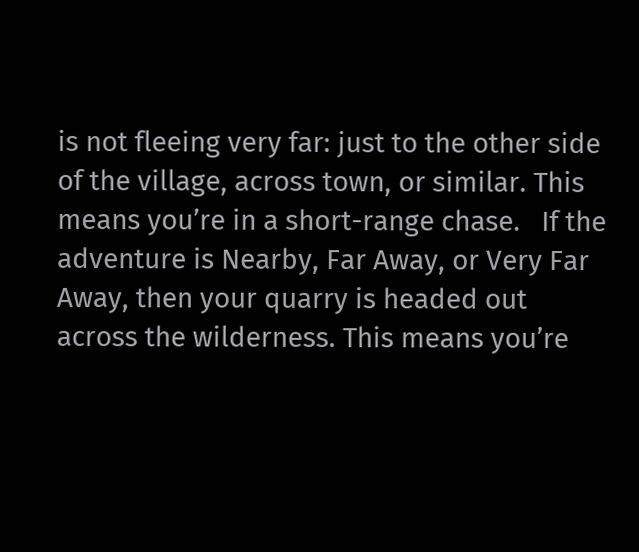is not fleeing very far: just to the other side of the village, across town, or similar. This means you’re in a short-range chase.   If the adventure is Nearby, Far Away, or Very Far Away, then your quarry is headed out across the wilderness. This means you’re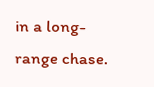in a long-range chase.